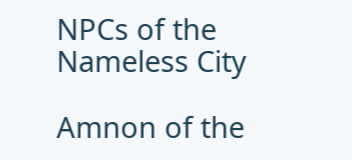NPCs of the Nameless City

Amnon of the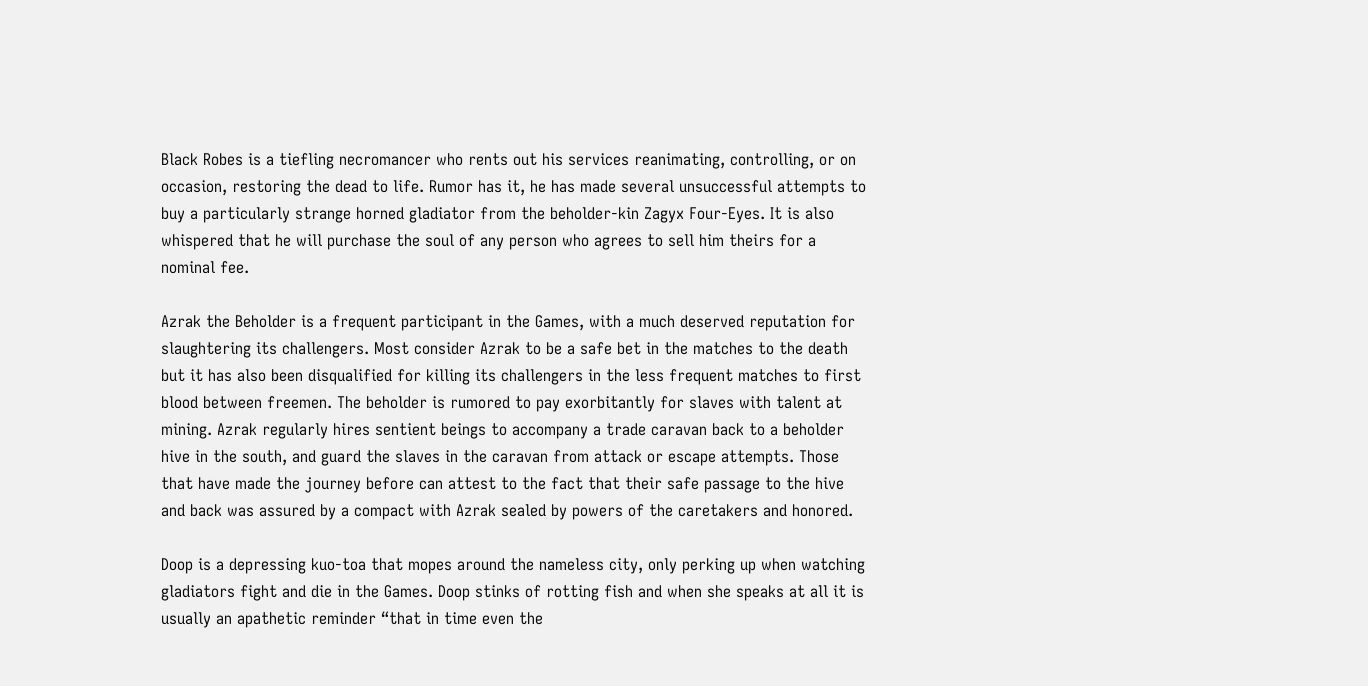Black Robes is a tiefling necromancer who rents out his services reanimating, controlling, or on occasion, restoring the dead to life. Rumor has it, he has made several unsuccessful attempts to buy a particularly strange horned gladiator from the beholder-kin Zagyx Four-Eyes. It is also whispered that he will purchase the soul of any person who agrees to sell him theirs for a nominal fee.

Azrak the Beholder is a frequent participant in the Games, with a much deserved reputation for slaughtering its challengers. Most consider Azrak to be a safe bet in the matches to the death but it has also been disqualified for killing its challengers in the less frequent matches to first blood between freemen. The beholder is rumored to pay exorbitantly for slaves with talent at mining. Azrak regularly hires sentient beings to accompany a trade caravan back to a beholder hive in the south, and guard the slaves in the caravan from attack or escape attempts. Those that have made the journey before can attest to the fact that their safe passage to the hive and back was assured by a compact with Azrak sealed by powers of the caretakers and honored.

Doop is a depressing kuo-toa that mopes around the nameless city, only perking up when watching gladiators fight and die in the Games. Doop stinks of rotting fish and when she speaks at all it is usually an apathetic reminder “that in time even the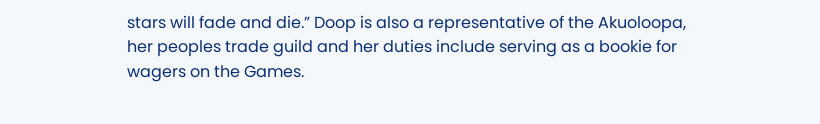stars will fade and die.” Doop is also a representative of the Akuoloopa, her peoples trade guild and her duties include serving as a bookie for wagers on the Games.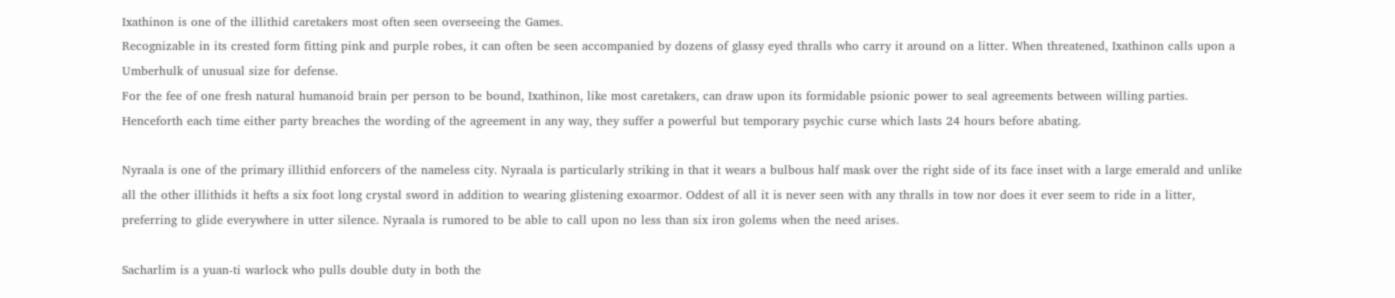Ixathinon is one of the illithid caretakers most often seen overseeing the Games.
Recognizable in its crested form fitting pink and purple robes, it can often be seen accompanied by dozens of glassy eyed thralls who carry it around on a litter. When threatened, Ixathinon calls upon a Umberhulk of unusual size for defense.
For the fee of one fresh natural humanoid brain per person to be bound, Ixathinon, like most caretakers, can draw upon its formidable psionic power to seal agreements between willing parties. Henceforth each time either party breaches the wording of the agreement in any way, they suffer a powerful but temporary psychic curse which lasts 24 hours before abating.

Nyraala is one of the primary illithid enforcers of the nameless city. Nyraala is particularly striking in that it wears a bulbous half mask over the right side of its face inset with a large emerald and unlike all the other illithids it hefts a six foot long crystal sword in addition to wearing glistening exoarmor. Oddest of all it is never seen with any thralls in tow nor does it ever seem to ride in a litter, preferring to glide everywhere in utter silence. Nyraala is rumored to be able to call upon no less than six iron golems when the need arises.

Sacharlim is a yuan-ti warlock who pulls double duty in both the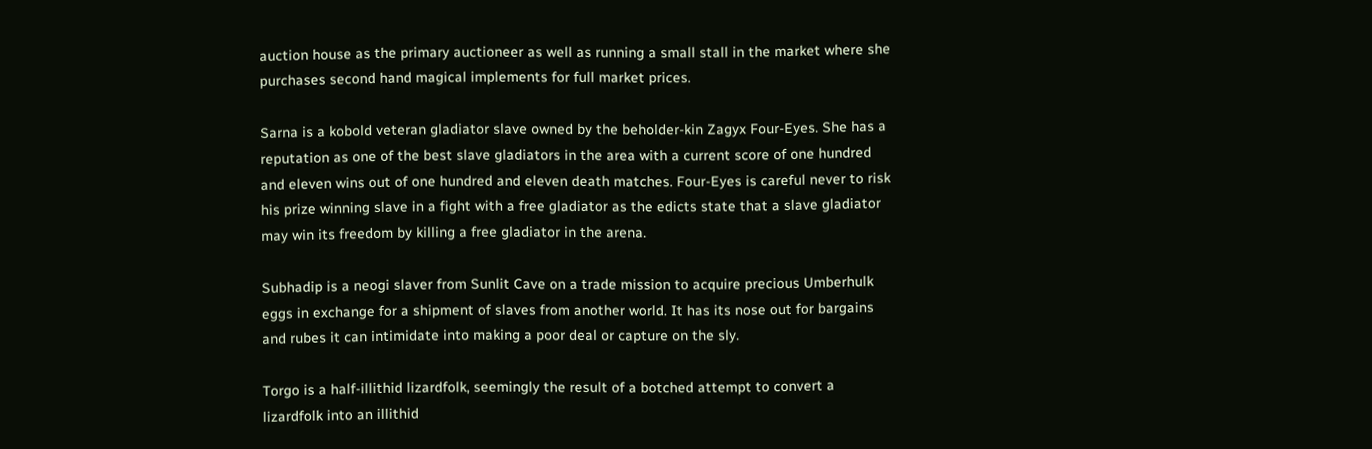auction house as the primary auctioneer as well as running a small stall in the market where she purchases second hand magical implements for full market prices.

Sarna is a kobold veteran gladiator slave owned by the beholder-kin Zagyx Four-Eyes. She has a reputation as one of the best slave gladiators in the area with a current score of one hundred and eleven wins out of one hundred and eleven death matches. Four-Eyes is careful never to risk his prize winning slave in a fight with a free gladiator as the edicts state that a slave gladiator may win its freedom by killing a free gladiator in the arena.

Subhadip is a neogi slaver from Sunlit Cave on a trade mission to acquire precious Umberhulk eggs in exchange for a shipment of slaves from another world. It has its nose out for bargains and rubes it can intimidate into making a poor deal or capture on the sly.

Torgo is a half-illithid lizardfolk, seemingly the result of a botched attempt to convert a lizardfolk into an illithid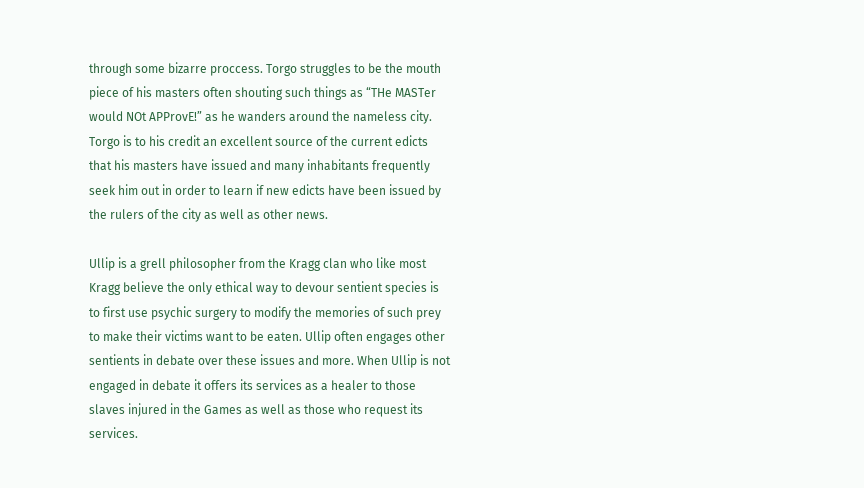through some bizarre proccess. Torgo struggles to be the mouth piece of his masters often shouting such things as “THe MASTer would NOt APProvE!” as he wanders around the nameless city. Torgo is to his credit an excellent source of the current edicts that his masters have issued and many inhabitants frequently seek him out in order to learn if new edicts have been issued by the rulers of the city as well as other news.

Ullip is a grell philosopher from the Kragg clan who like most Kragg believe the only ethical way to devour sentient species is to first use psychic surgery to modify the memories of such prey to make their victims want to be eaten. Ullip often engages other sentients in debate over these issues and more. When Ullip is not engaged in debate it offers its services as a healer to those slaves injured in the Games as well as those who request its services.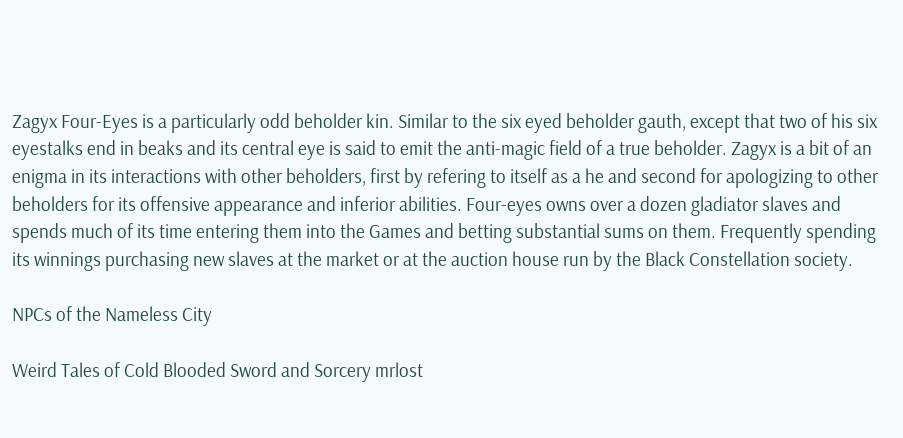Zagyx Four-Eyes is a particularly odd beholder kin. Similar to the six eyed beholder gauth, except that two of his six eyestalks end in beaks and its central eye is said to emit the anti-magic field of a true beholder. Zagyx is a bit of an enigma in its interactions with other beholders, first by refering to itself as a he and second for apologizing to other beholders for its offensive appearance and inferior abilities. Four-eyes owns over a dozen gladiator slaves and spends much of its time entering them into the Games and betting substantial sums on them. Frequently spending its winnings purchasing new slaves at the market or at the auction house run by the Black Constellation society.

NPCs of the Nameless City

Weird Tales of Cold Blooded Sword and Sorcery mrlost